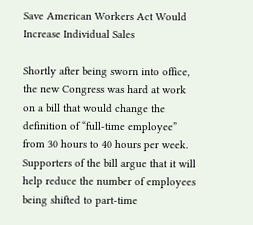Save American Workers Act Would Increase Individual Sales

Shortly after being sworn into office, the new Congress was hard at work on a bill that would change the definition of “full-time employee” from 30 hours to 40 hours per week. Supporters of the bill argue that it will help reduce the number of employees being shifted to part-time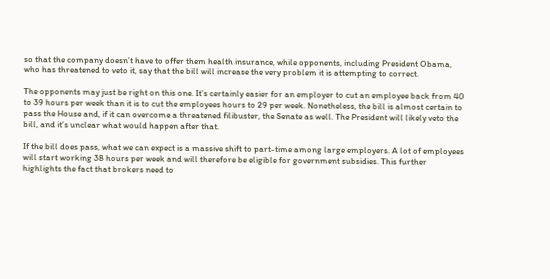so that the company doesn’t have to offer them health insurance, while opponents, including President Obama, who has threatened to veto it, say that the bill will increase the very problem it is attempting to correct.

The opponents may just be right on this one. It’s certainly easier for an employer to cut an employee back from 40 to 39 hours per week than it is to cut the employees hours to 29 per week. Nonetheless, the bill is almost certain to pass the House and, if it can overcome a threatened filibuster, the Senate as well. The President will likely veto the bill, and it’s unclear what would happen after that.

If the bill does pass, what we can expect is a massive shift to part-time among large employers. A lot of employees will start working 38 hours per week and will therefore be eligible for government subsidies. This further highlights the fact that brokers need to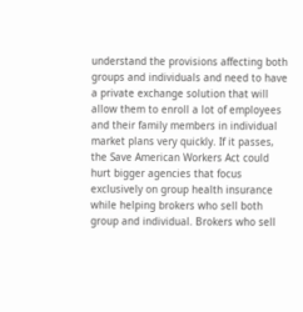understand the provisions affecting both groups and individuals and need to have a private exchange solution that will allow them to enroll a lot of employees and their family members in individual market plans very quickly. If it passes, the Save American Workers Act could hurt bigger agencies that focus exclusively on group health insurance while helping brokers who sell both group and individual. Brokers who sell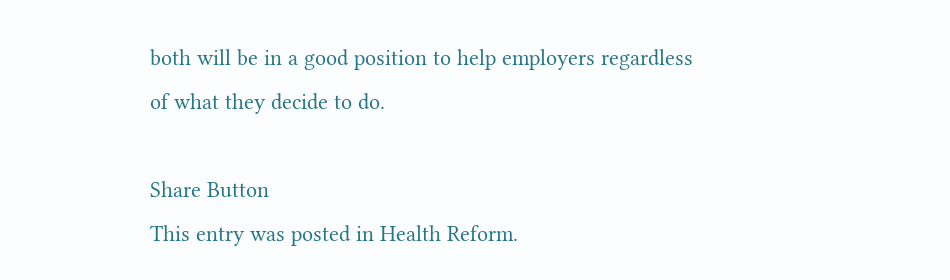both will be in a good position to help employers regardless of what they decide to do.

Share Button
This entry was posted in Health Reform.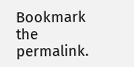Bookmark the permalink.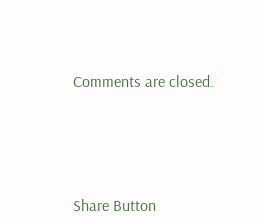Comments are closed.





Share Button